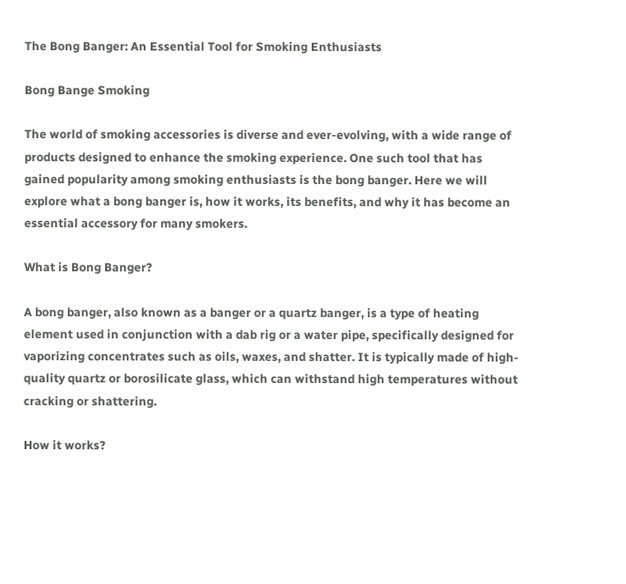The Bong Banger: An Essential Tool for Smoking Enthusiasts

Bong Bange Smoking

The world of smoking accessories is diverse and ever-evolving, with a wide range of products designed to enhance the smoking experience. One such tool that has gained popularity among smoking enthusiasts is the bong banger. Here we will explore what a bong banger is, how it works, its benefits, and why it has become an essential accessory for many smokers.

What is Bong Banger?

A bong banger, also known as a banger or a quartz banger, is a type of heating element used in conjunction with a dab rig or a water pipe, specifically designed for vaporizing concentrates such as oils, waxes, and shatter. It is typically made of high-quality quartz or borosilicate glass, which can withstand high temperatures without cracking or shattering.

How it works?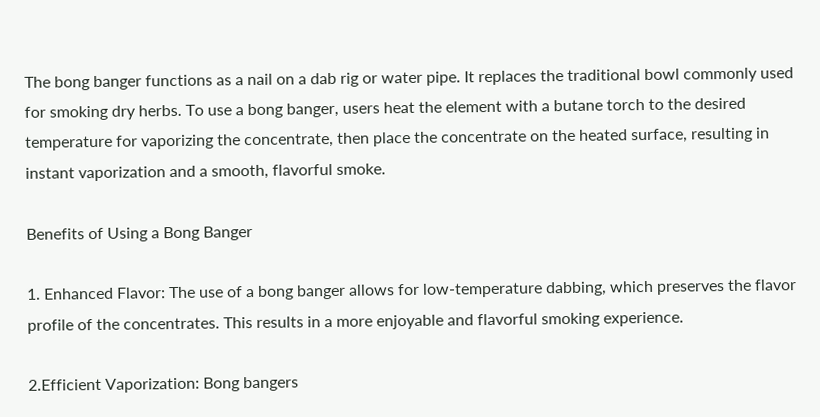The bong banger functions as a nail on a dab rig or water pipe. It replaces the traditional bowl commonly used for smoking dry herbs. To use a bong banger, users heat the element with a butane torch to the desired temperature for vaporizing the concentrate, then place the concentrate on the heated surface, resulting in instant vaporization and a smooth, flavorful smoke.

Benefits of Using a Bong Banger

1. Enhanced Flavor: The use of a bong banger allows for low-temperature dabbing, which preserves the flavor profile of the concentrates. This results in a more enjoyable and flavorful smoking experience.

2.Efficient Vaporization: Bong bangers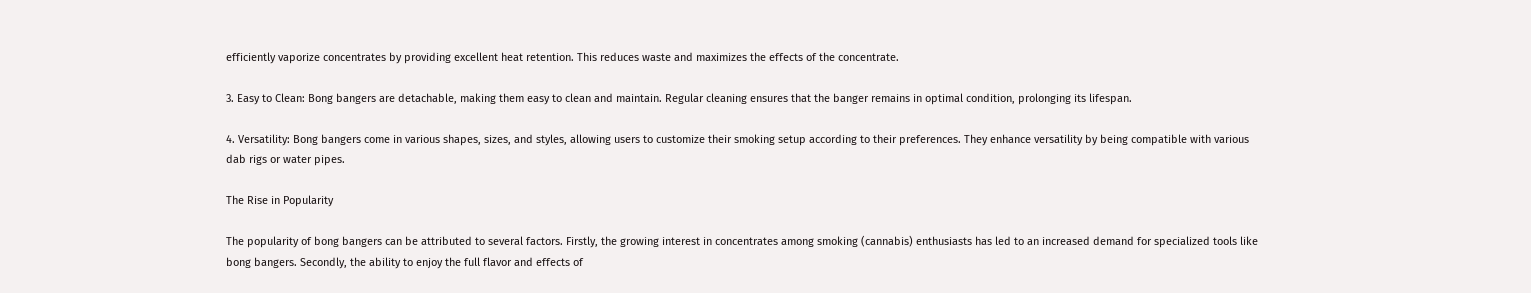efficiently vaporize concentrates by providing excellent heat retention. This reduces waste and maximizes the effects of the concentrate.

3. Easy to Clean: Bong bangers are detachable, making them easy to clean and maintain. Regular cleaning ensures that the banger remains in optimal condition, prolonging its lifespan.

4. Versatility: Bong bangers come in various shapes, sizes, and styles, allowing users to customize their smoking setup according to their preferences. They enhance versatility by being compatible with various dab rigs or water pipes.

The Rise in Popularity

The popularity of bong bangers can be attributed to several factors. Firstly, the growing interest in concentrates among smoking (cannabis) enthusiasts has led to an increased demand for specialized tools like bong bangers. Secondly, the ability to enjoy the full flavor and effects of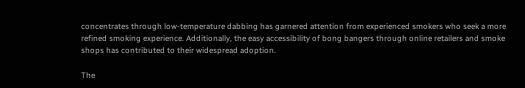concentrates through low-temperature dabbing has garnered attention from experienced smokers who seek a more refined smoking experience. Additionally, the easy accessibility of bong bangers through online retailers and smoke shops has contributed to their widespread adoption.

The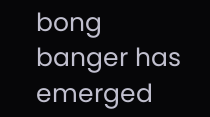bong banger has emerged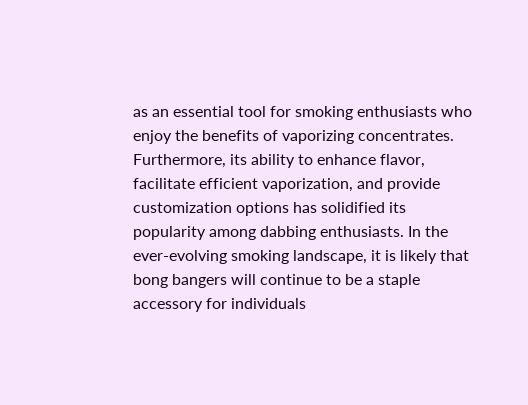as an essential tool for smoking enthusiasts who enjoy the benefits of vaporizing concentrates. Furthermore, its ability to enhance flavor, facilitate efficient vaporization, and provide customization options has solidified its popularity among dabbing enthusiasts. In the ever-evolving smoking landscape, it is likely that bong bangers will continue to be a staple accessory for individuals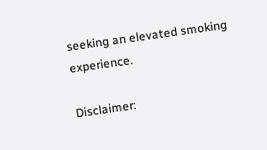seeking an elevated smoking experience.

Disclaimer: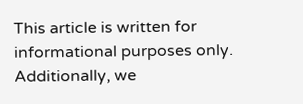This article is written for informational purposes only. Additionally, we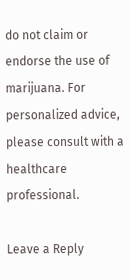do not claim or endorse the use of marijuana. For personalized advice, please consult with a healthcare professional.

Leave a Reply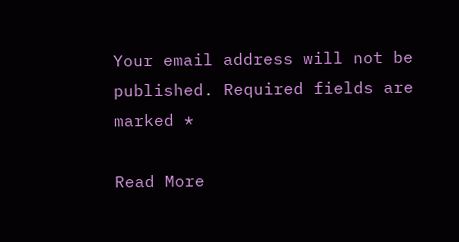Your email address will not be published. Required fields are marked *

Read More